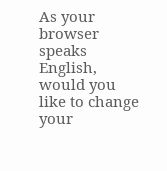As your browser speaks English, would you like to change your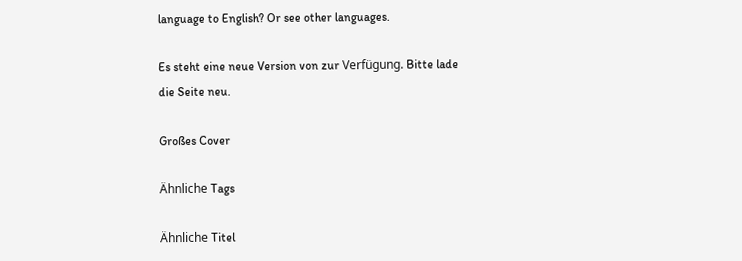language to English? Or see other languages.

Es steht eine neue Version von zur Verfügung. Bitte lade die Seite neu.

Großes Cover

Ähnliche Tags

Ähnliche Titel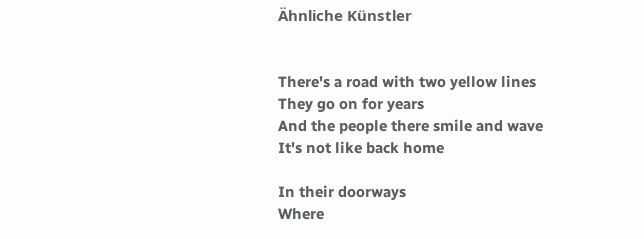Ähnliche Künstler


There's a road with two yellow lines
They go on for years
And the people there smile and wave
It's not like back home

In their doorways
Where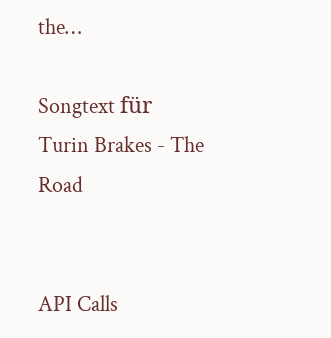the…

Songtext für Turin Brakes - The Road


API Calls